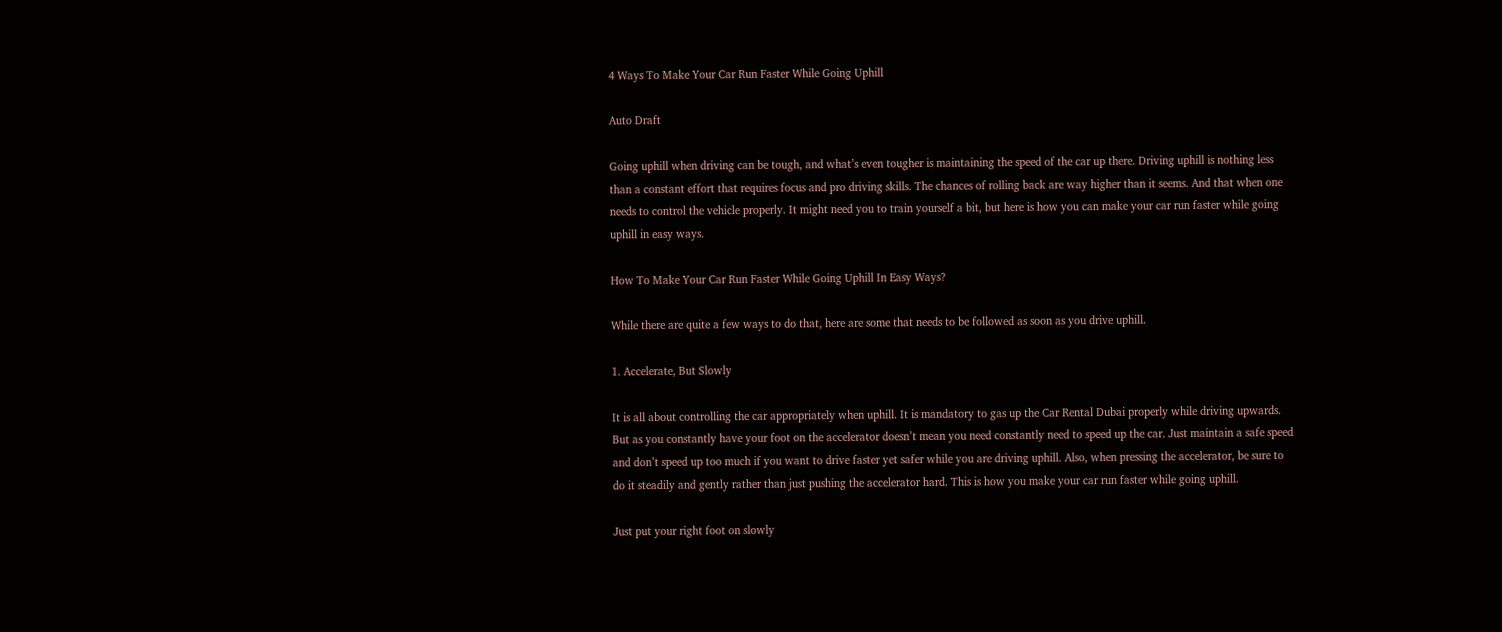4 Ways To Make Your Car Run Faster While Going Uphill

Auto Draft

Going uphill when driving can be tough, and what’s even tougher is maintaining the speed of the car up there. Driving uphill is nothing less than a constant effort that requires focus and pro driving skills. The chances of rolling back are way higher than it seems. And that when one needs to control the vehicle properly. It might need you to train yourself a bit, but here is how you can make your car run faster while going uphill in easy ways.

How To Make Your Car Run Faster While Going Uphill In Easy Ways?

While there are quite a few ways to do that, here are some that needs to be followed as soon as you drive uphill.

1. Accelerate, But Slowly

It is all about controlling the car appropriately when uphill. It is mandatory to gas up the Car Rental Dubai properly while driving upwards. But as you constantly have your foot on the accelerator doesn’t mean you need constantly need to speed up the car. Just maintain a safe speed and don’t speed up too much if you want to drive faster yet safer while you are driving uphill. Also, when pressing the accelerator, be sure to do it steadily and gently rather than just pushing the accelerator hard. This is how you make your car run faster while going uphill.

Just put your right foot on slowly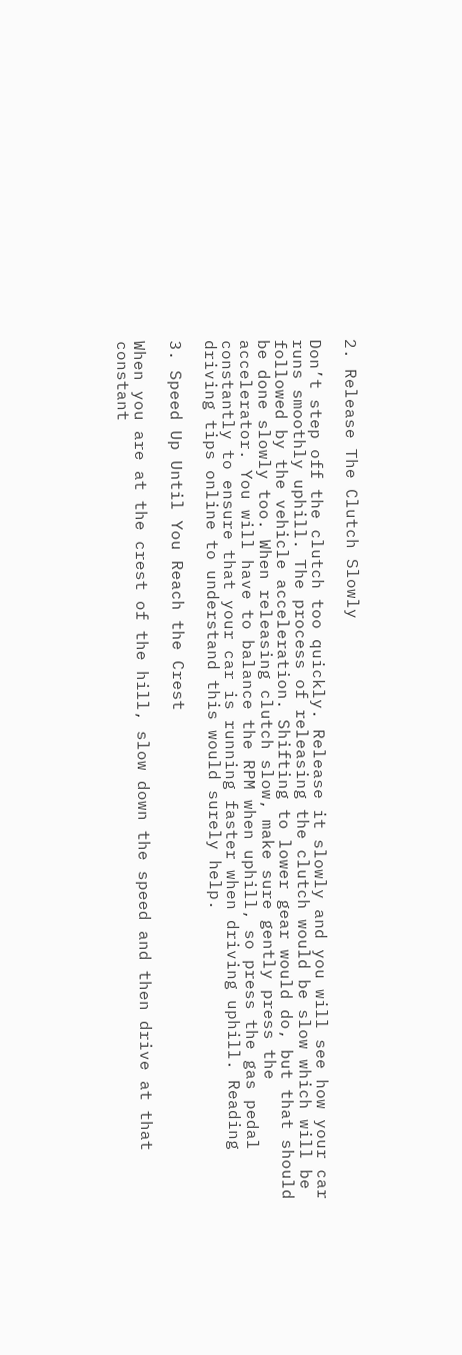2. Release The Clutch Slowly

Don’t step off the clutch too quickly. Release it slowly and you will see how your car runs smoothly uphill. The process of releasing the clutch would be slow which will be followed by the vehicle acceleration. Shifting to lower gear would do, but that should be done slowly too. When releasing clutch slow, make sure gently press the accelerator. You will have to balance the RPM when uphill, so press the gas pedal constantly to ensure that your car is running faster when driving uphill. Reading driving tips online to understand this would surely help.

3. Speed Up Until You Reach the Crest

When you are at the crest of the hill, slow down the speed and then drive at that constant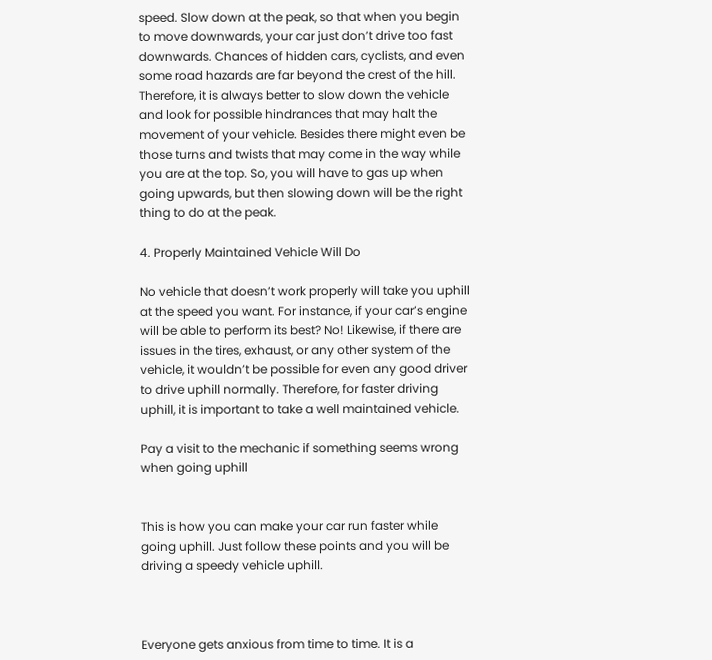speed. Slow down at the peak, so that when you begin to move downwards, your car just don’t drive too fast downwards. Chances of hidden cars, cyclists, and even some road hazards are far beyond the crest of the hill. Therefore, it is always better to slow down the vehicle and look for possible hindrances that may halt the movement of your vehicle. Besides there might even be those turns and twists that may come in the way while you are at the top. So, you will have to gas up when going upwards, but then slowing down will be the right thing to do at the peak.

4. Properly Maintained Vehicle Will Do

No vehicle that doesn’t work properly will take you uphill at the speed you want. For instance, if your car’s engine will be able to perform its best? No! Likewise, if there are issues in the tires, exhaust, or any other system of the vehicle, it wouldn’t be possible for even any good driver to drive uphill normally. Therefore, for faster driving uphill, it is important to take a well maintained vehicle.

Pay a visit to the mechanic if something seems wrong when going uphill


This is how you can make your car run faster while going uphill. Just follow these points and you will be driving a speedy vehicle uphill.



Everyone gets anxious from time to time. It is a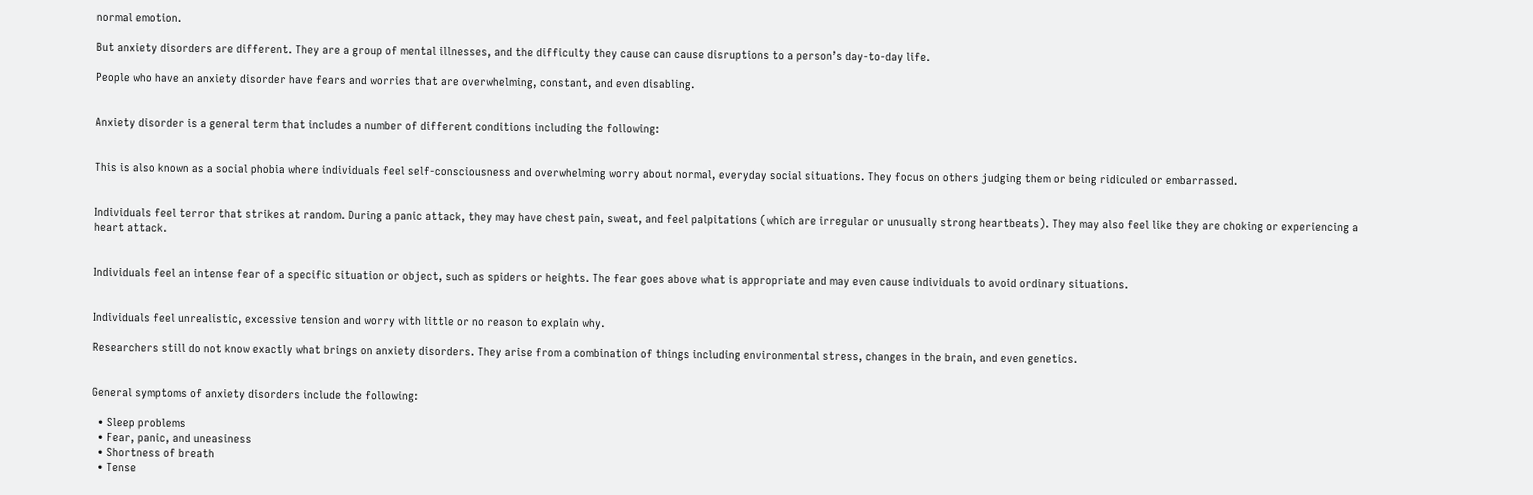normal emotion.

But anxiety disorders are different. They are a group of mental illnesses, and the difficulty they cause can cause disruptions to a person’s day-to-day life.

People who have an anxiety disorder have fears and worries that are overwhelming, constant, and even disabling.


Anxiety disorder is a general term that includes a number of different conditions including the following:


This is also known as a social phobia where individuals feel self-consciousness and overwhelming worry about normal, everyday social situations. They focus on others judging them or being ridiculed or embarrassed.


Individuals feel terror that strikes at random. During a panic attack, they may have chest pain, sweat, and feel palpitations (which are irregular or unusually strong heartbeats). They may also feel like they are choking or experiencing a heart attack.


Individuals feel an intense fear of a specific situation or object, such as spiders or heights. The fear goes above what is appropriate and may even cause individuals to avoid ordinary situations.


Individuals feel unrealistic, excessive tension and worry with little or no reason to explain why.

Researchers still do not know exactly what brings on anxiety disorders. They arise from a combination of things including environmental stress, changes in the brain, and even genetics.


General symptoms of anxiety disorders include the following:

  • Sleep problems
  • Fear, panic, and uneasiness
  • Shortness of breath
  • Tense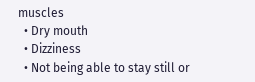muscles
  • Dry mouth
  • Dizziness
  • Not being able to stay still or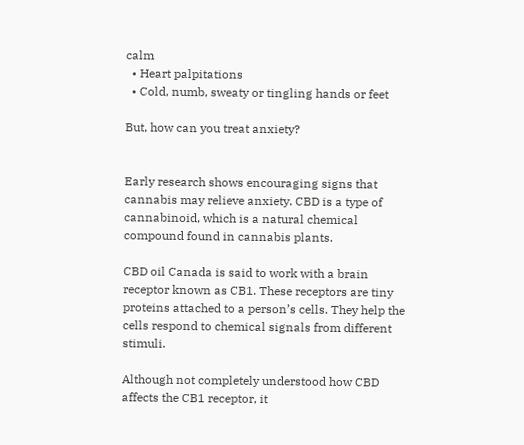calm
  • Heart palpitations
  • Cold, numb, sweaty or tingling hands or feet

But, how can you treat anxiety?


Early research shows encouraging signs that cannabis may relieve anxiety. CBD is a type of cannabinoid, which is a natural chemical compound found in cannabis plants.

CBD oil Canada is said to work with a brain receptor known as CB1. These receptors are tiny proteins attached to a person’s cells. They help the cells respond to chemical signals from different stimuli.

Although not completely understood how CBD affects the CB1 receptor, it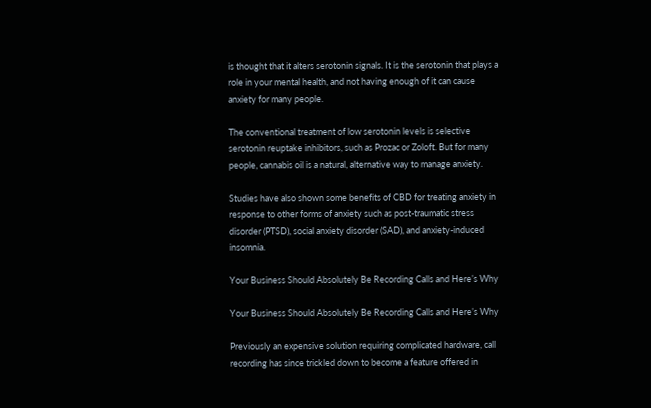is thought that it alters serotonin signals. It is the serotonin that plays a role in your mental health, and not having enough of it can cause anxiety for many people.

The conventional treatment of low serotonin levels is selective serotonin reuptake inhibitors, such as Prozac or Zoloft. But for many people, cannabis oil is a natural, alternative way to manage anxiety.

Studies have also shown some benefits of CBD for treating anxiety in response to other forms of anxiety such as post-traumatic stress disorder (PTSD), social anxiety disorder (SAD), and anxiety-induced insomnia.

Your Business Should Absolutely Be Recording Calls and Here’s Why

Your Business Should Absolutely Be Recording Calls and Here’s Why

Previously an expensive solution requiring complicated hardware, call recording has since trickled down to become a feature offered in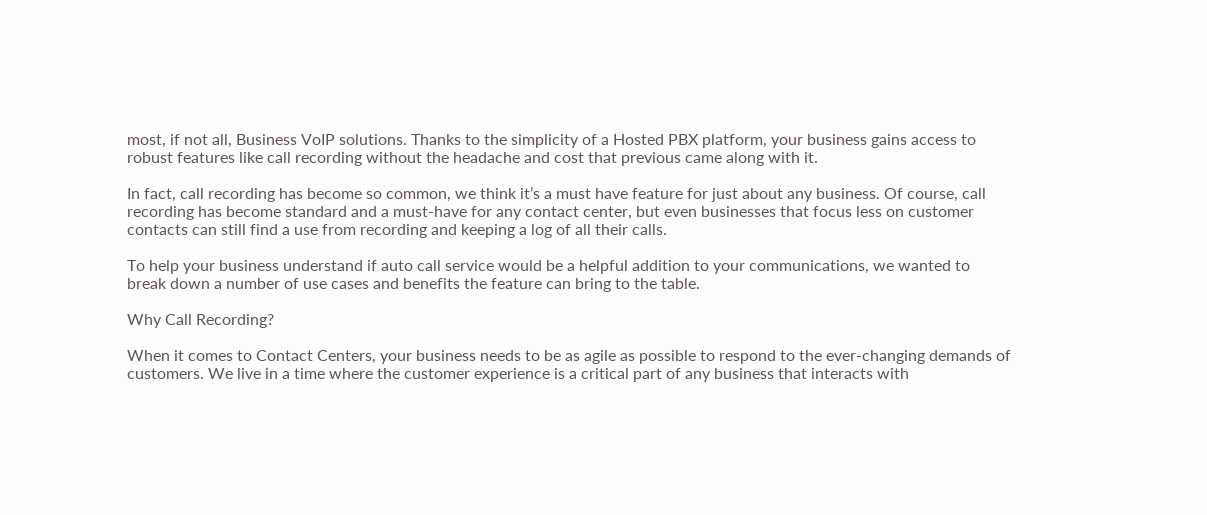most, if not all, Business VoIP solutions. Thanks to the simplicity of a Hosted PBX platform, your business gains access to robust features like call recording without the headache and cost that previous came along with it.

In fact, call recording has become so common, we think it’s a must have feature for just about any business. Of course, call recording has become standard and a must-have for any contact center, but even businesses that focus less on customer contacts can still find a use from recording and keeping a log of all their calls.

To help your business understand if auto call service would be a helpful addition to your communications, we wanted to break down a number of use cases and benefits the feature can bring to the table.

Why Call Recording?

When it comes to Contact Centers, your business needs to be as agile as possible to respond to the ever-changing demands of customers. We live in a time where the customer experience is a critical part of any business that interacts with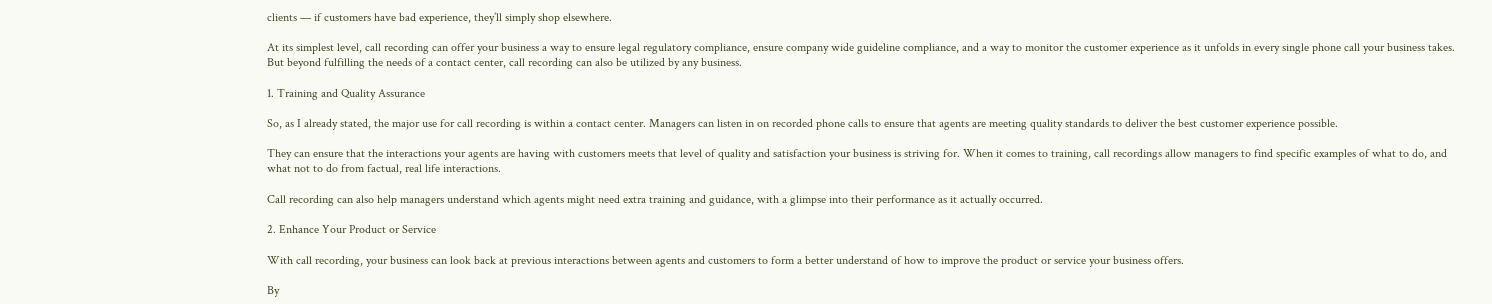clients — if customers have bad experience, they’ll simply shop elsewhere.

At its simplest level, call recording can offer your business a way to ensure legal regulatory compliance, ensure company wide guideline compliance, and a way to monitor the customer experience as it unfolds in every single phone call your business takes. But beyond fulfilling the needs of a contact center, call recording can also be utilized by any business.

1. Training and Quality Assurance

So, as I already stated, the major use for call recording is within a contact center. Managers can listen in on recorded phone calls to ensure that agents are meeting quality standards to deliver the best customer experience possible.

They can ensure that the interactions your agents are having with customers meets that level of quality and satisfaction your business is striving for. When it comes to training, call recordings allow managers to find specific examples of what to do, and what not to do from factual, real life interactions.

Call recording can also help managers understand which agents might need extra training and guidance, with a glimpse into their performance as it actually occurred.

2. Enhance Your Product or Service

With call recording, your business can look back at previous interactions between agents and customers to form a better understand of how to improve the product or service your business offers.

By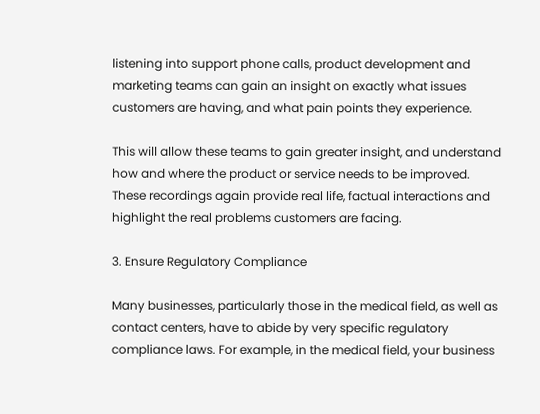listening into support phone calls, product development and marketing teams can gain an insight on exactly what issues customers are having, and what pain points they experience.

This will allow these teams to gain greater insight, and understand how and where the product or service needs to be improved. These recordings again provide real life, factual interactions and highlight the real problems customers are facing.

3. Ensure Regulatory Compliance

Many businesses, particularly those in the medical field, as well as contact centers, have to abide by very specific regulatory compliance laws. For example, in the medical field, your business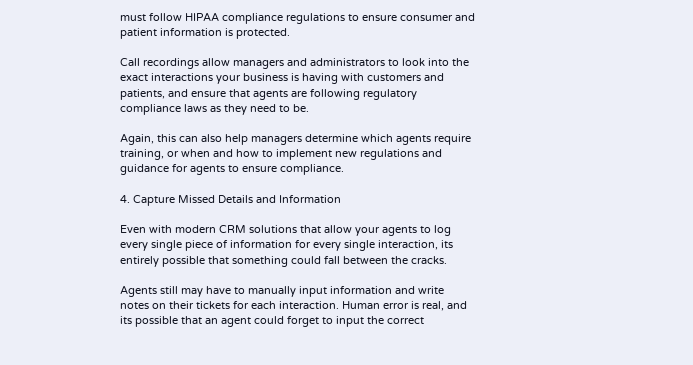must follow HIPAA compliance regulations to ensure consumer and patient information is protected.

Call recordings allow managers and administrators to look into the exact interactions your business is having with customers and patients, and ensure that agents are following regulatory compliance laws as they need to be.

Again, this can also help managers determine which agents require training, or when and how to implement new regulations and guidance for agents to ensure compliance.

4. Capture Missed Details and Information

Even with modern CRM solutions that allow your agents to log every single piece of information for every single interaction, its entirely possible that something could fall between the cracks.

Agents still may have to manually input information and write notes on their tickets for each interaction. Human error is real, and its possible that an agent could forget to input the correct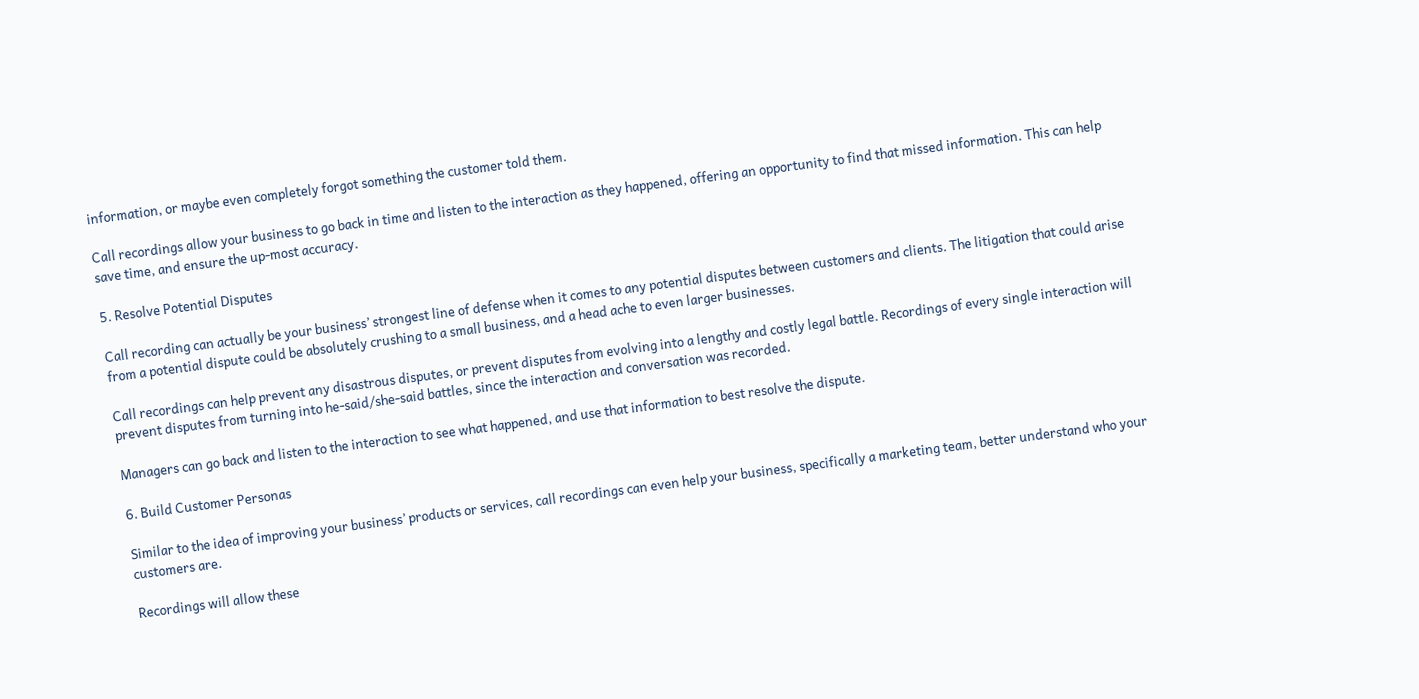information, or maybe even completely forgot something the customer told them.

Call recordings allow your business to go back in time and listen to the interaction as they happened, offering an opportunity to find that missed information. This can help save time, and ensure the up-most accuracy.

5. Resolve Potential Disputes

Call recording can actually be your business’ strongest line of defense when it comes to any potential disputes between customers and clients. The litigation that could arise from a potential dispute could be absolutely crushing to a small business, and a head ache to even larger businesses.

Call recordings can help prevent any disastrous disputes, or prevent disputes from evolving into a lengthy and costly legal battle. Recordings of every single interaction will prevent disputes from turning into he-said/she-said battles, since the interaction and conversation was recorded.

Managers can go back and listen to the interaction to see what happened, and use that information to best resolve the dispute.

6. Build Customer Personas

Similar to the idea of improving your business’ products or services, call recordings can even help your business, specifically a marketing team, better understand who your customers are.

Recordings will allow these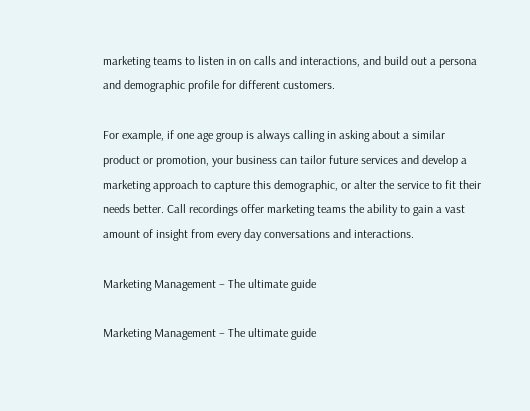marketing teams to listen in on calls and interactions, and build out a persona and demographic profile for different customers.

For example, if one age group is always calling in asking about a similar product or promotion, your business can tailor future services and develop a marketing approach to capture this demographic, or alter the service to fit their needs better. Call recordings offer marketing teams the ability to gain a vast amount of insight from every day conversations and interactions.

Marketing Management – The ultimate guide

Marketing Management – The ultimate guide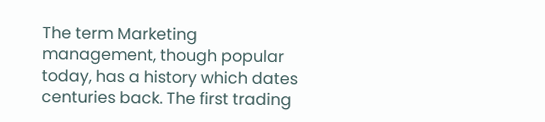The term Marketing management, though popular today, has a history which dates centuries back. The first trading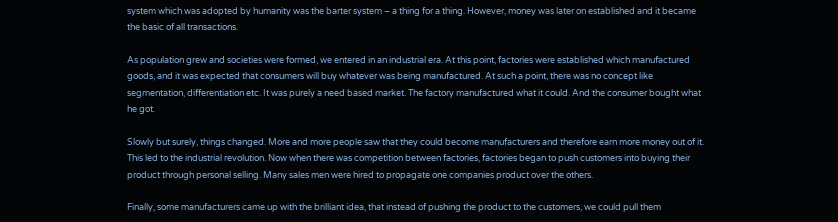system which was adopted by humanity was the barter system – a thing for a thing. However, money was later on established and it became the basic of all transactions.

As population grew and societies were formed, we entered in an industrial era. At this point, factories were established which manufactured goods, and it was expected that consumers will buy whatever was being manufactured. At such a point, there was no concept like segmentation, differentiation etc. It was purely a need based market. The factory manufactured what it could. And the consumer bought what he got.

Slowly but surely, things changed. More and more people saw that they could become manufacturers and therefore earn more money out of it. This led to the industrial revolution. Now when there was competition between factories, factories began to push customers into buying their product through personal selling. Many sales men were hired to propagate one companies product over the others.

Finally, some manufacturers came up with the brilliant idea, that instead of pushing the product to the customers, we could pull them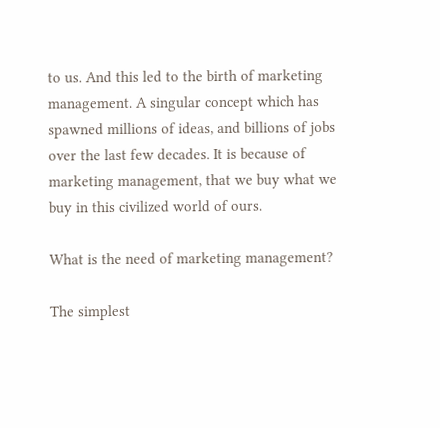to us. And this led to the birth of marketing management. A singular concept which has spawned millions of ideas, and billions of jobs over the last few decades. It is because of marketing management, that we buy what we buy in this civilized world of ours.

What is the need of marketing management?

The simplest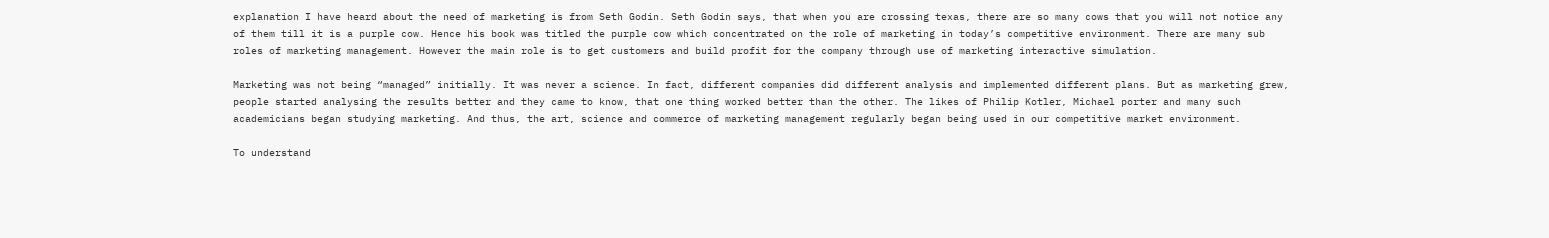explanation I have heard about the need of marketing is from Seth Godin. Seth Godin says, that when you are crossing texas, there are so many cows that you will not notice any of them till it is a purple cow. Hence his book was titled the purple cow which concentrated on the role of marketing in today’s competitive environment. There are many sub roles of marketing management. However the main role is to get customers and build profit for the company through use of marketing interactive simulation.

Marketing was not being “managed” initially. It was never a science. In fact, different companies did different analysis and implemented different plans. But as marketing grew, people started analysing the results better and they came to know, that one thing worked better than the other. The likes of Philip Kotler, Michael porter and many such academicians began studying marketing. And thus, the art, science and commerce of marketing management regularly began being used in our competitive market environment.

To understand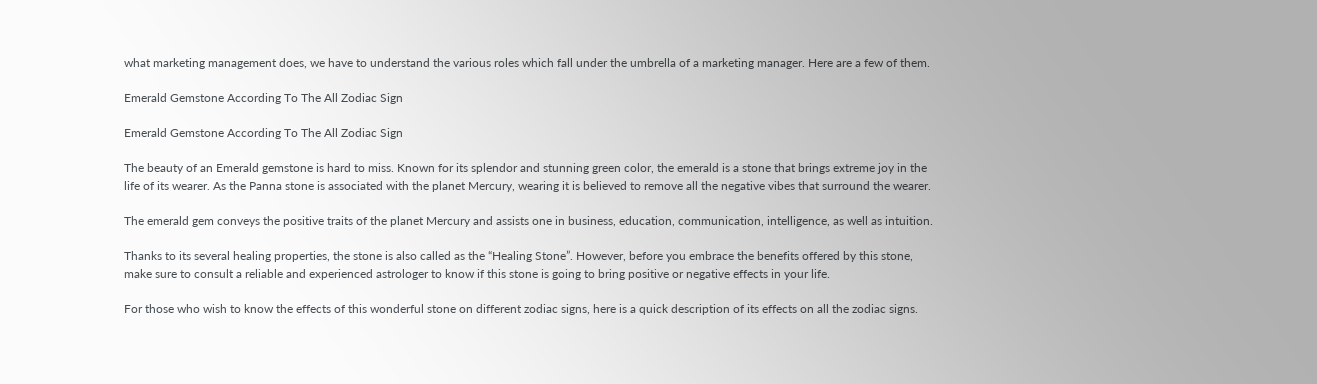what marketing management does, we have to understand the various roles which fall under the umbrella of a marketing manager. Here are a few of them.

Emerald Gemstone According To The All Zodiac Sign

Emerald Gemstone According To The All Zodiac Sign

The beauty of an Emerald gemstone is hard to miss. Known for its splendor and stunning green color, the emerald is a stone that brings extreme joy in the life of its wearer. As the Panna stone is associated with the planet Mercury, wearing it is believed to remove all the negative vibes that surround the wearer.

The emerald gem conveys the positive traits of the planet Mercury and assists one in business, education, communication, intelligence, as well as intuition.

Thanks to its several healing properties, the stone is also called as the “Healing Stone”. However, before you embrace the benefits offered by this stone, make sure to consult a reliable and experienced astrologer to know if this stone is going to bring positive or negative effects in your life.

For those who wish to know the effects of this wonderful stone on different zodiac signs, here is a quick description of its effects on all the zodiac signs.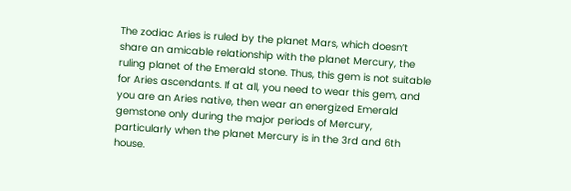The zodiac Aries is ruled by the planet Mars, which doesn’t share an amicable relationship with the planet Mercury, the ruling planet of the Emerald stone. Thus, this gem is not suitable for Aries ascendants. If at all, you need to wear this gem, and you are an Aries native, then wear an energized Emerald gemstone only during the major periods of Mercury, particularly when the planet Mercury is in the 3rd and 6th house.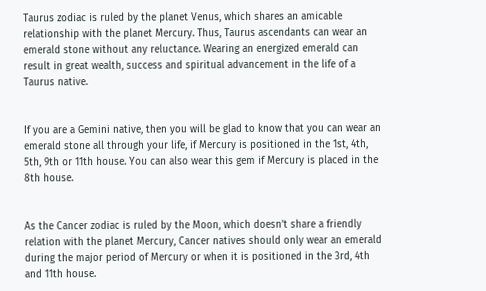Taurus zodiac is ruled by the planet Venus, which shares an amicable relationship with the planet Mercury. Thus, Taurus ascendants can wear an emerald stone without any reluctance. Wearing an energized emerald can result in great wealth, success and spiritual advancement in the life of a Taurus native.


If you are a Gemini native, then you will be glad to know that you can wear an emerald stone all through your life, if Mercury is positioned in the 1st, 4th, 5th, 9th or 11th house. You can also wear this gem if Mercury is placed in the 8th house.


As the Cancer zodiac is ruled by the Moon, which doesn’t share a friendly relation with the planet Mercury, Cancer natives should only wear an emerald during the major period of Mercury or when it is positioned in the 3rd, 4th and 11th house.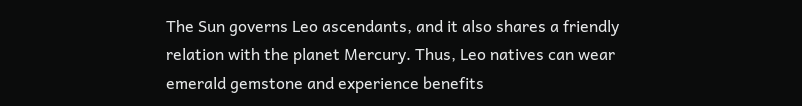The Sun governs Leo ascendants, and it also shares a friendly relation with the planet Mercury. Thus, Leo natives can wear emerald gemstone and experience benefits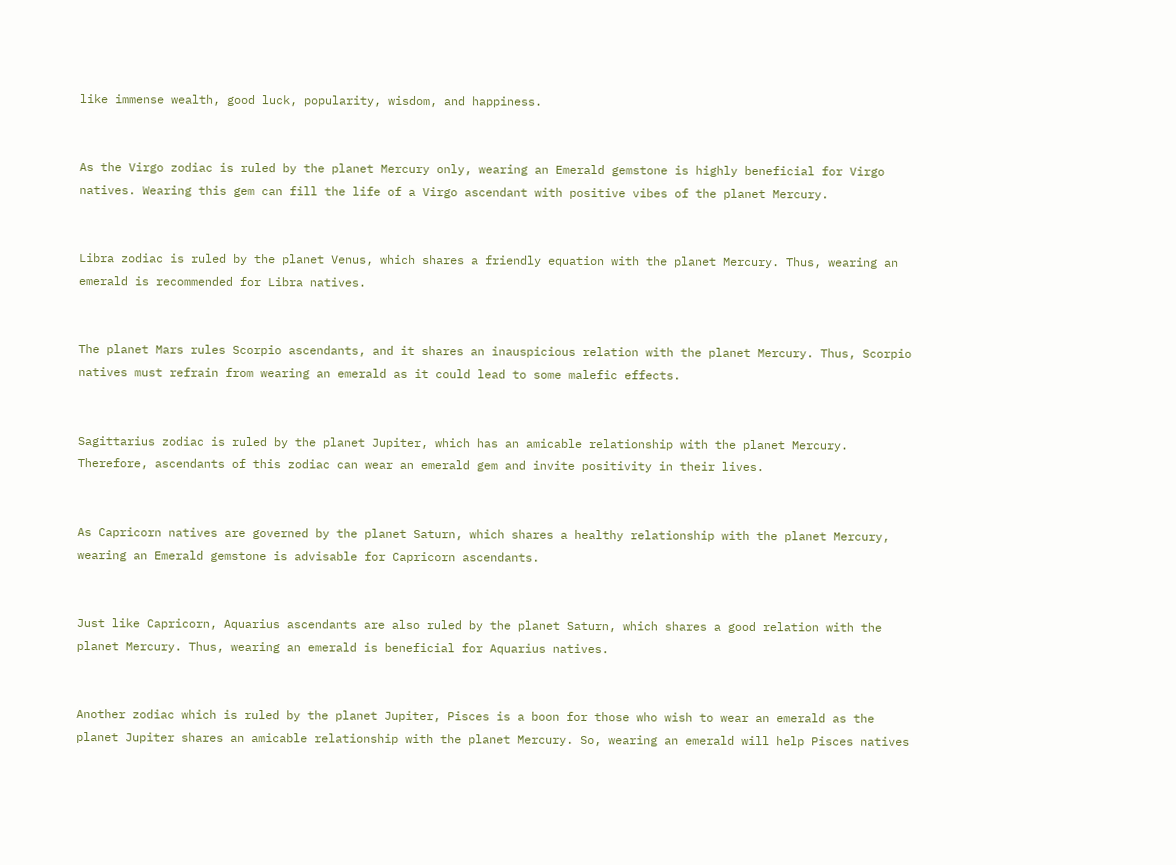like immense wealth, good luck, popularity, wisdom, and happiness.


As the Virgo zodiac is ruled by the planet Mercury only, wearing an Emerald gemstone is highly beneficial for Virgo natives. Wearing this gem can fill the life of a Virgo ascendant with positive vibes of the planet Mercury.


Libra zodiac is ruled by the planet Venus, which shares a friendly equation with the planet Mercury. Thus, wearing an emerald is recommended for Libra natives.


The planet Mars rules Scorpio ascendants, and it shares an inauspicious relation with the planet Mercury. Thus, Scorpio natives must refrain from wearing an emerald as it could lead to some malefic effects.


Sagittarius zodiac is ruled by the planet Jupiter, which has an amicable relationship with the planet Mercury. Therefore, ascendants of this zodiac can wear an emerald gem and invite positivity in their lives.


As Capricorn natives are governed by the planet Saturn, which shares a healthy relationship with the planet Mercury, wearing an Emerald gemstone is advisable for Capricorn ascendants.


Just like Capricorn, Aquarius ascendants are also ruled by the planet Saturn, which shares a good relation with the planet Mercury. Thus, wearing an emerald is beneficial for Aquarius natives.


Another zodiac which is ruled by the planet Jupiter, Pisces is a boon for those who wish to wear an emerald as the planet Jupiter shares an amicable relationship with the planet Mercury. So, wearing an emerald will help Pisces natives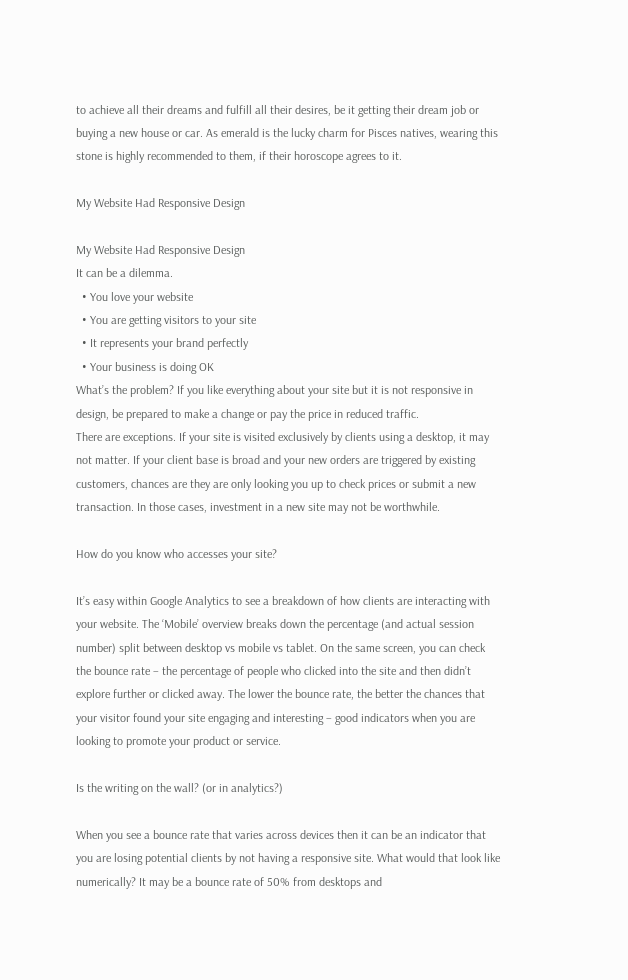to achieve all their dreams and fulfill all their desires, be it getting their dream job or buying a new house or car. As emerald is the lucky charm for Pisces natives, wearing this stone is highly recommended to them, if their horoscope agrees to it.

My Website Had Responsive Design

My Website Had Responsive Design
It can be a dilemma.
  • You love your website
  • You are getting visitors to your site
  • It represents your brand perfectly
  • Your business is doing OK
What’s the problem? If you like everything about your site but it is not responsive in design, be prepared to make a change or pay the price in reduced traffic.
There are exceptions. If your site is visited exclusively by clients using a desktop, it may not matter. If your client base is broad and your new orders are triggered by existing customers, chances are they are only looking you up to check prices or submit a new transaction. In those cases, investment in a new site may not be worthwhile.

How do you know who accesses your site?

It’s easy within Google Analytics to see a breakdown of how clients are interacting with your website. The ‘Mobile’ overview breaks down the percentage (and actual session number) split between desktop vs mobile vs tablet. On the same screen, you can check the bounce rate – the percentage of people who clicked into the site and then didn’t explore further or clicked away. The lower the bounce rate, the better the chances that your visitor found your site engaging and interesting – good indicators when you are looking to promote your product or service.

Is the writing on the wall? (or in analytics?)

When you see a bounce rate that varies across devices then it can be an indicator that you are losing potential clients by not having a responsive site. What would that look like numerically? It may be a bounce rate of 50% from desktops and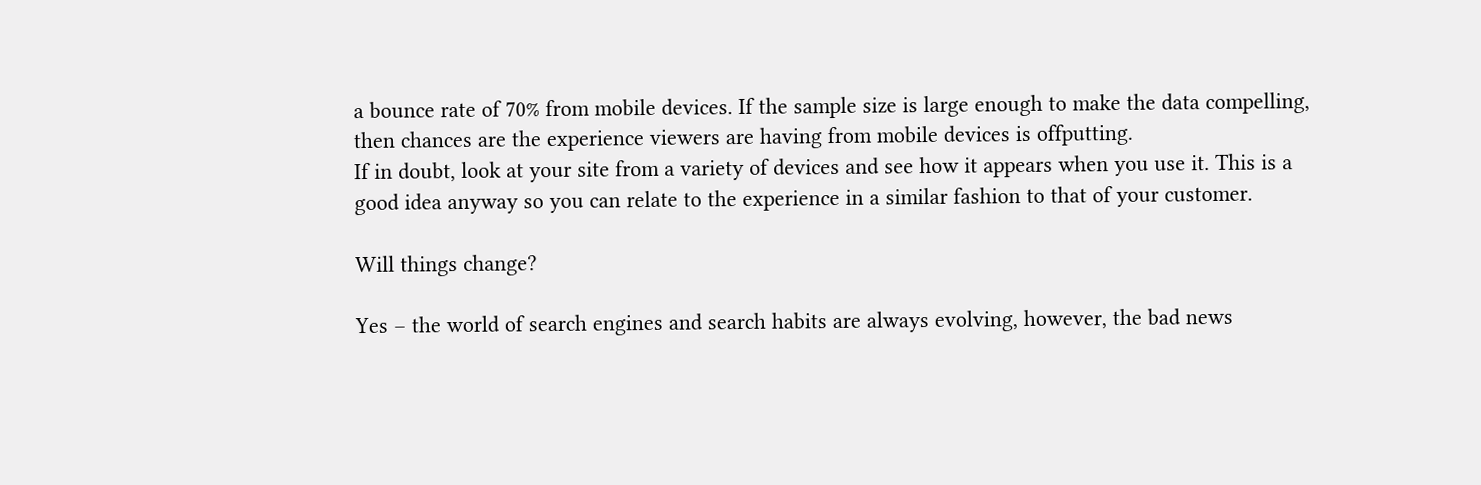a bounce rate of 70% from mobile devices. If the sample size is large enough to make the data compelling, then chances are the experience viewers are having from mobile devices is offputting.
If in doubt, look at your site from a variety of devices and see how it appears when you use it. This is a good idea anyway so you can relate to the experience in a similar fashion to that of your customer.

Will things change?

Yes – the world of search engines and search habits are always evolving, however, the bad news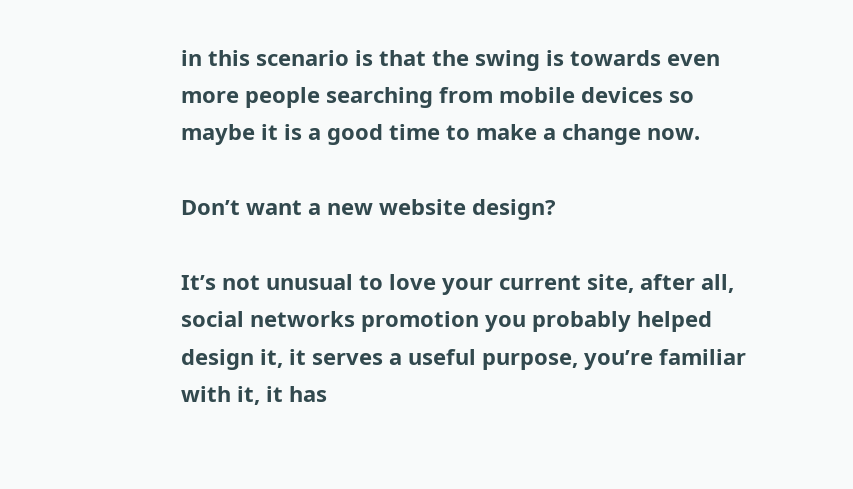in this scenario is that the swing is towards even more people searching from mobile devices so maybe it is a good time to make a change now.

Don’t want a new website design?

It’s not unusual to love your current site, after all, social networks promotion you probably helped design it, it serves a useful purpose, you’re familiar with it, it has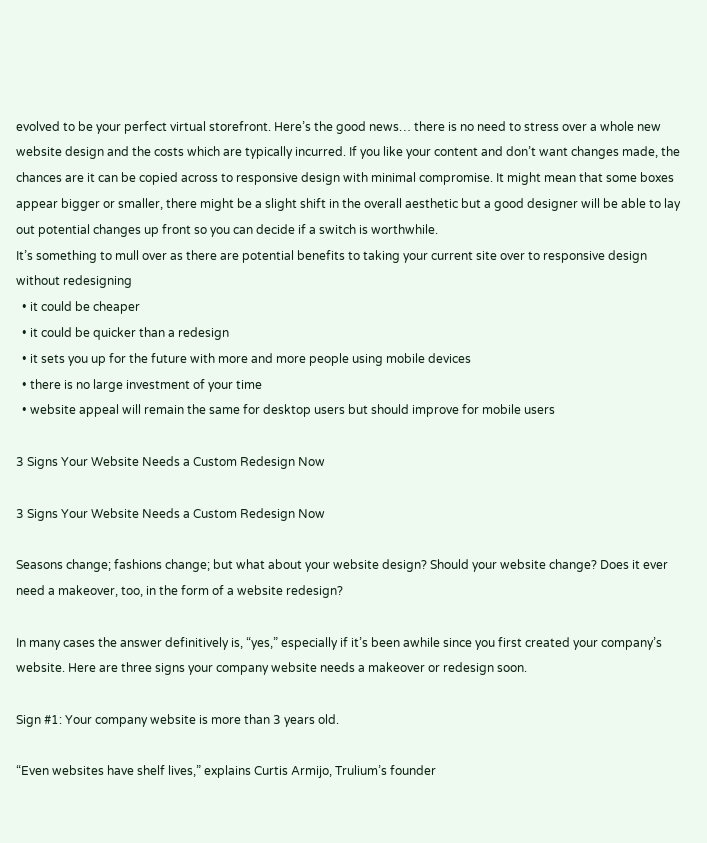evolved to be your perfect virtual storefront. Here’s the good news… there is no need to stress over a whole new website design and the costs which are typically incurred. If you like your content and don’t want changes made, the chances are it can be copied across to responsive design with minimal compromise. It might mean that some boxes appear bigger or smaller, there might be a slight shift in the overall aesthetic but a good designer will be able to lay out potential changes up front so you can decide if a switch is worthwhile.
It’s something to mull over as there are potential benefits to taking your current site over to responsive design without redesigning
  • it could be cheaper
  • it could be quicker than a redesign
  • it sets you up for the future with more and more people using mobile devices
  • there is no large investment of your time
  • website appeal will remain the same for desktop users but should improve for mobile users

3 Signs Your Website Needs a Custom Redesign Now

3 Signs Your Website Needs a Custom Redesign Now

Seasons change; fashions change; but what about your website design? Should your website change? Does it ever need a makeover, too, in the form of a website redesign?

In many cases the answer definitively is, “yes,” especially if it’s been awhile since you first created your company’s website. Here are three signs your company website needs a makeover or redesign soon.

Sign #1: Your company website is more than 3 years old.

“Even websites have shelf lives,” explains Curtis Armijo, Trulium’s founder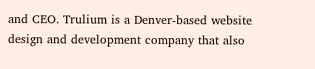and CEO. Trulium is a Denver-based website design and development company that also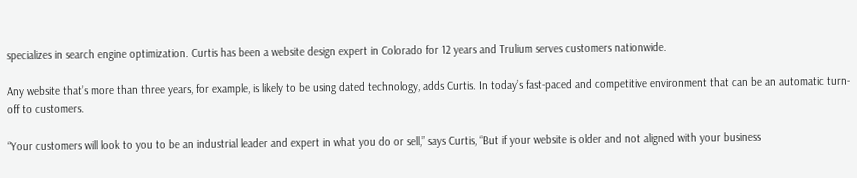specializes in search engine optimization. Curtis has been a website design expert in Colorado for 12 years and Trulium serves customers nationwide.

Any website that’s more than three years, for example, is likely to be using dated technology, adds Curtis. In today’s fast-paced and competitive environment that can be an automatic turn-off to customers.

“Your customers will look to you to be an industrial leader and expert in what you do or sell,” says Curtis, “But if your website is older and not aligned with your business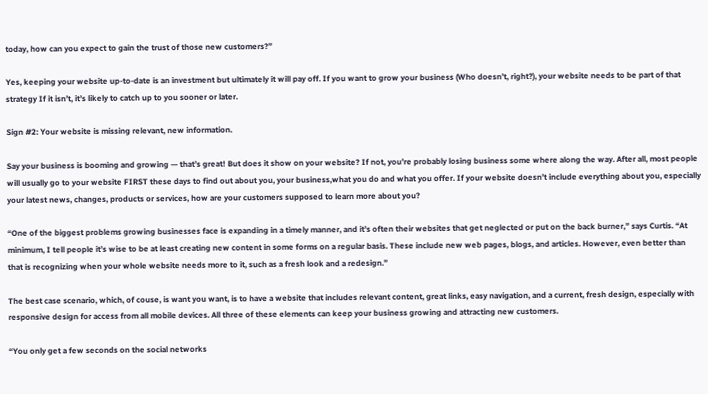today, how can you expect to gain the trust of those new customers?”

Yes, keeping your website up-to-date is an investment but ultimately it will pay off. If you want to grow your business (Who doesn’t, right?), your website needs to be part of that strategy If it isn’t, it’s likely to catch up to you sooner or later.

Sign #2: Your website is missing relevant, new information.

Say your business is booming and growing — that’s great! But does it show on your website? If not, you’re probably losing business some where along the way. After all, most people will usually go to your website FIRST these days to find out about you, your business,what you do and what you offer. If your website doesn’t include everything about you, especially your latest news, changes, products or services, how are your customers supposed to learn more about you?

“One of the biggest problems growing businesses face is expanding in a timely manner, and it’s often their websites that get neglected or put on the back burner,” says Curtis. “At minimum, I tell people it’s wise to be at least creating new content in some forms on a regular basis. These include new web pages, blogs, and articles. However, even better than that is recognizing when your whole website needs more to it, such as a fresh look and a redesign.”

The best case scenario, which, of couse, is want you want, is to have a website that includes relevant content, great links, easy navigation, and a current, fresh design, especially with responsive design for access from all mobile devices. All three of these elements can keep your business growing and attracting new customers.

“You only get a few seconds on the social networks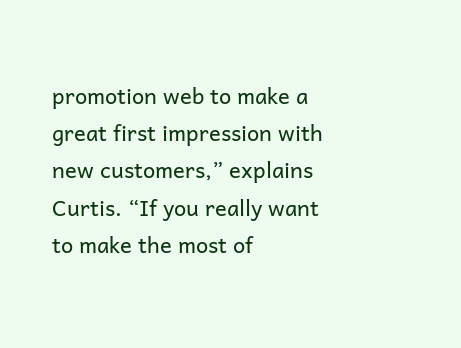promotion web to make a great first impression with new customers,” explains Curtis. “If you really want to make the most of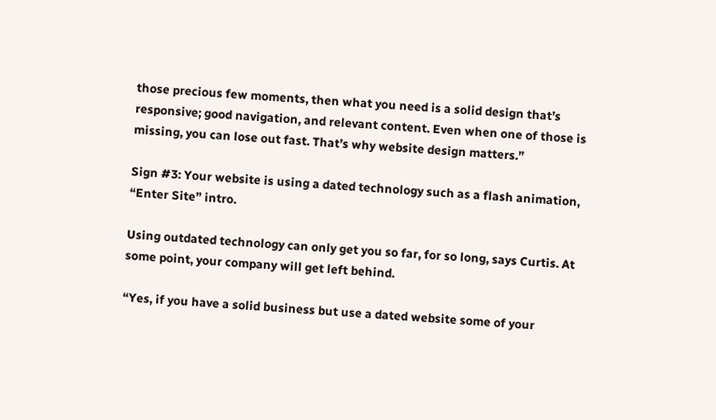those precious few moments, then what you need is a solid design that’s responsive; good navigation, and relevant content. Even when one of those is missing, you can lose out fast. That’s why website design matters.”

Sign #3: Your website is using a dated technology such as a flash animation, “Enter Site” intro.

Using outdated technology can only get you so far, for so long, says Curtis. At some point, your company will get left behind.

“Yes, if you have a solid business but use a dated website some of your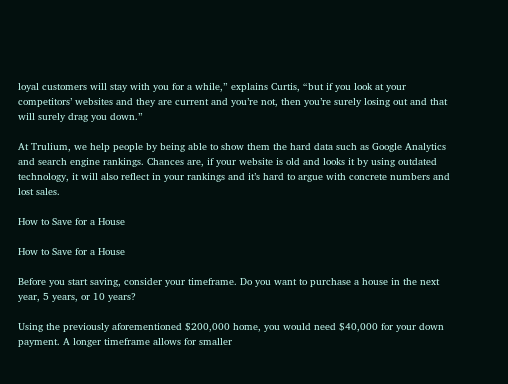loyal customers will stay with you for a while,” explains Curtis, “but if you look at your competitors’ websites and they are current and you’re not, then you’re surely losing out and that will surely drag you down.”

At Trulium, we help people by being able to show them the hard data such as Google Analytics and search engine rankings. Chances are, if your website is old and looks it by using outdated technology, it will also reflect in your rankings and it’s hard to argue with concrete numbers and lost sales.

How to Save for a House

How to Save for a House

Before you start saving, consider your timeframe. Do you want to purchase a house in the next year, 5 years, or 10 years?

Using the previously aforementioned $200,000 home, you would need $40,000 for your down payment. A longer timeframe allows for smaller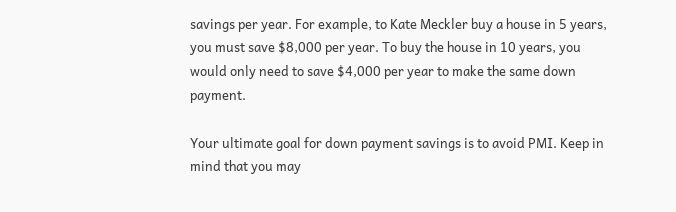savings per year. For example, to Kate Meckler buy a house in 5 years, you must save $8,000 per year. To buy the house in 10 years, you would only need to save $4,000 per year to make the same down payment.

Your ultimate goal for down payment savings is to avoid PMI. Keep in mind that you may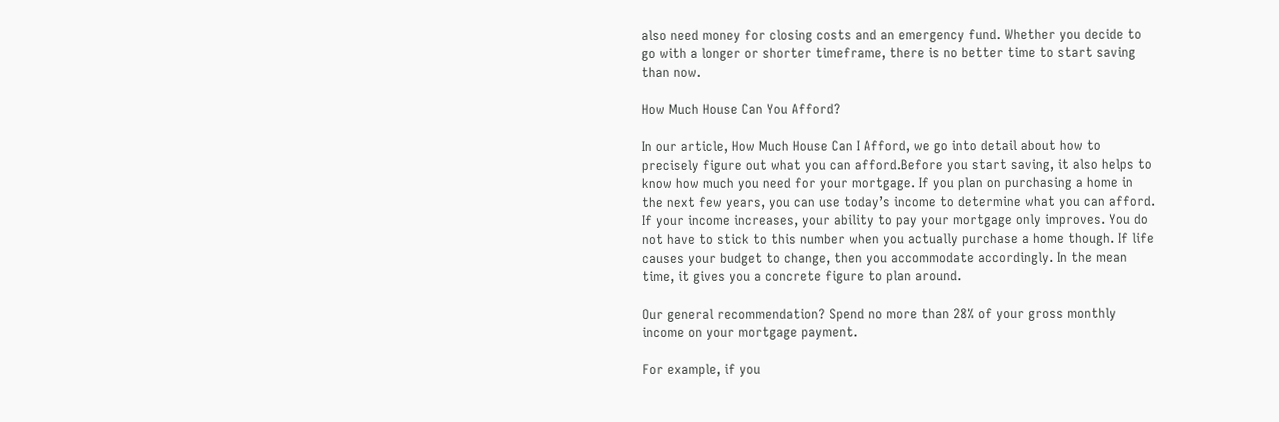also need money for closing costs and an emergency fund. Whether you decide to go with a longer or shorter timeframe, there is no better time to start saving than now.

How Much House Can You Afford?

In our article, How Much House Can I Afford, we go into detail about how to precisely figure out what you can afford.Before you start saving, it also helps to know how much you need for your mortgage. If you plan on purchasing a home in the next few years, you can use today’s income to determine what you can afford. If your income increases, your ability to pay your mortgage only improves. You do not have to stick to this number when you actually purchase a home though. If life causes your budget to change, then you accommodate accordingly. In the mean time, it gives you a concrete figure to plan around.

Our general recommendation? Spend no more than 28% of your gross monthly income on your mortgage payment.

For example, if you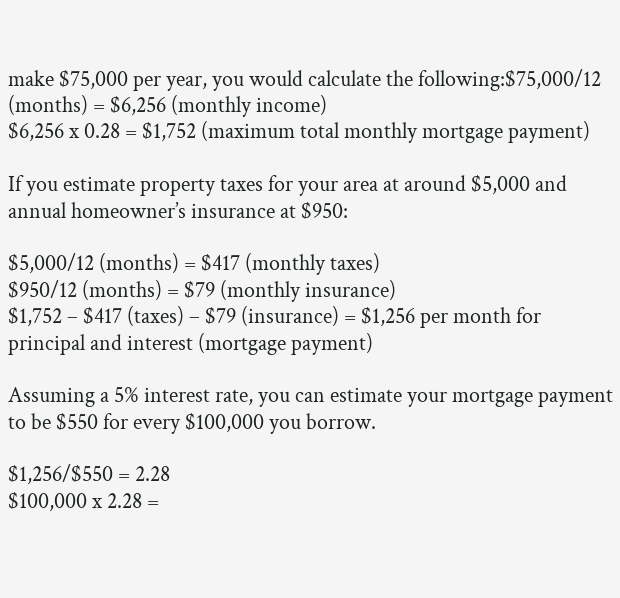make $75,000 per year, you would calculate the following:$75,000/12 (months) = $6,256 (monthly income)
$6,256 x 0.28 = $1,752 (maximum total monthly mortgage payment)

If you estimate property taxes for your area at around $5,000 and annual homeowner’s insurance at $950:

$5,000/12 (months) = $417 (monthly taxes)
$950/12 (months) = $79 (monthly insurance)
$1,752 – $417 (taxes) – $79 (insurance) = $1,256 per month for principal and interest (mortgage payment)

Assuming a 5% interest rate, you can estimate your mortgage payment to be $550 for every $100,000 you borrow.

$1,256/$550 = 2.28
$100,000 x 2.28 =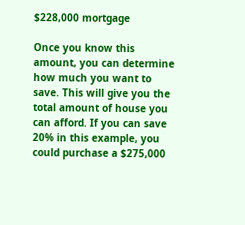$228,000 mortgage

Once you know this amount, you can determine how much you want to save. This will give you the total amount of house you can afford. If you can save 20% in this example, you could purchase a $275,000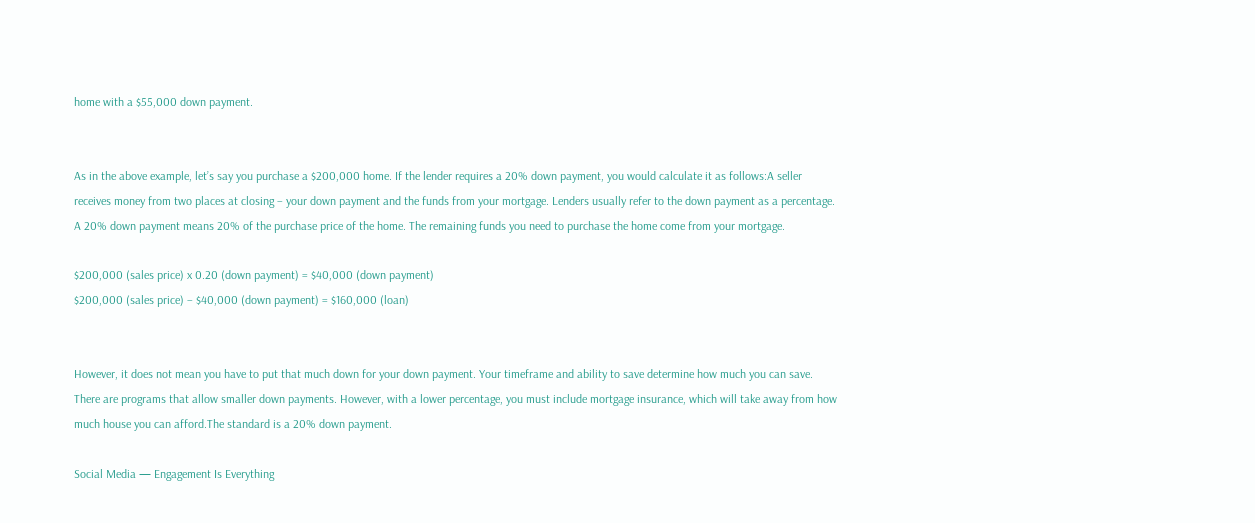home with a $55,000 down payment.


As in the above example, let’s say you purchase a $200,000 home. If the lender requires a 20% down payment, you would calculate it as follows:A seller receives money from two places at closing – your down payment and the funds from your mortgage. Lenders usually refer to the down payment as a percentage. A 20% down payment means 20% of the purchase price of the home. The remaining funds you need to purchase the home come from your mortgage.

$200,000 (sales price) x 0.20 (down payment) = $40,000 (down payment)
$200,000 (sales price) – $40,000 (down payment) = $160,000 (loan)


However, it does not mean you have to put that much down for your down payment. Your timeframe and ability to save determine how much you can save. There are programs that allow smaller down payments. However, with a lower percentage, you must include mortgage insurance, which will take away from how much house you can afford.The standard is a 20% down payment.

Social Media — Engagement Is Everything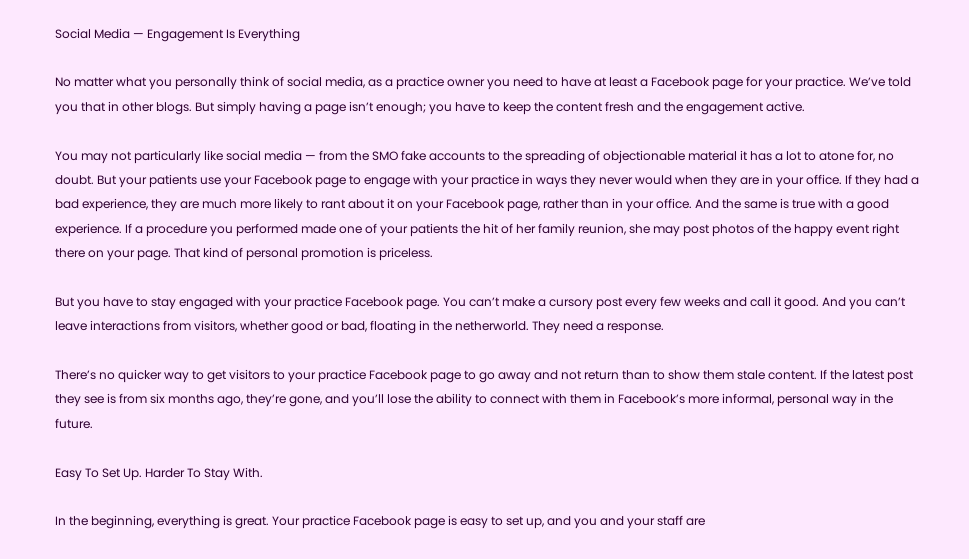Social Media — Engagement Is Everything

No matter what you personally think of social media, as a practice owner you need to have at least a Facebook page for your practice. We’ve told you that in other blogs. But simply having a page isn’t enough; you have to keep the content fresh and the engagement active.

You may not particularly like social media — from the SMO fake accounts to the spreading of objectionable material it has a lot to atone for, no doubt. But your patients use your Facebook page to engage with your practice in ways they never would when they are in your office. If they had a bad experience, they are much more likely to rant about it on your Facebook page, rather than in your office. And the same is true with a good experience. If a procedure you performed made one of your patients the hit of her family reunion, she may post photos of the happy event right there on your page. That kind of personal promotion is priceless.

But you have to stay engaged with your practice Facebook page. You can’t make a cursory post every few weeks and call it good. And you can’t leave interactions from visitors, whether good or bad, floating in the netherworld. They need a response.

There’s no quicker way to get visitors to your practice Facebook page to go away and not return than to show them stale content. If the latest post they see is from six months ago, they’re gone, and you’ll lose the ability to connect with them in Facebook’s more informal, personal way in the future.

Easy To Set Up. Harder To Stay With.

In the beginning, everything is great. Your practice Facebook page is easy to set up, and you and your staff are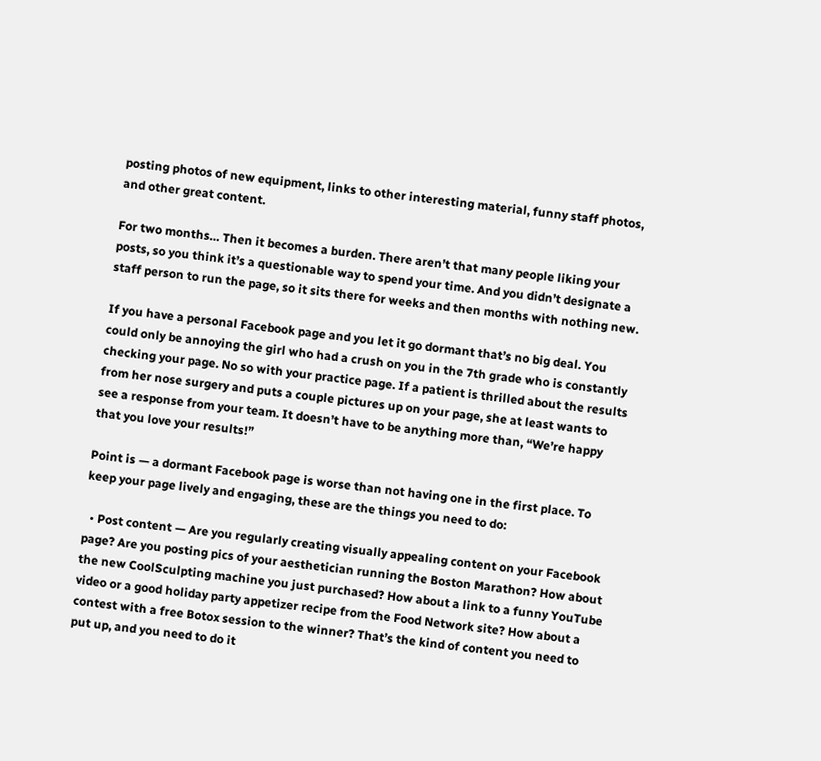posting photos of new equipment, links to other interesting material, funny staff photos, and other great content.

For two months… Then it becomes a burden. There aren’t that many people liking your posts, so you think it’s a questionable way to spend your time. And you didn’t designate a staff person to run the page, so it sits there for weeks and then months with nothing new.

If you have a personal Facebook page and you let it go dormant that’s no big deal. You could only be annoying the girl who had a crush on you in the 7th grade who is constantly checking your page. No so with your practice page. If a patient is thrilled about the results from her nose surgery and puts a couple pictures up on your page, she at least wants to see a response from your team. It doesn’t have to be anything more than, “We’re happy that you love your results!”

Point is — a dormant Facebook page is worse than not having one in the first place. To keep your page lively and engaging, these are the things you need to do:

  • Post content — Are you regularly creating visually appealing content on your Facebook page? Are you posting pics of your aesthetician running the Boston Marathon? How about the new CoolSculpting machine you just purchased? How about a link to a funny YouTube video or a good holiday party appetizer recipe from the Food Network site? How about a contest with a free Botox session to the winner? That’s the kind of content you need to put up, and you need to do it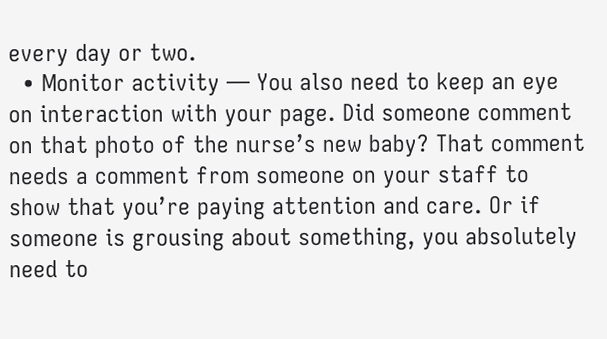every day or two.
  • Monitor activity — You also need to keep an eye on interaction with your page. Did someone comment on that photo of the nurse’s new baby? That comment needs a comment from someone on your staff to show that you’re paying attention and care. Or if someone is grousing about something, you absolutely need to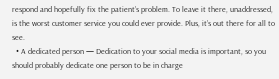respond and hopefully fix the patient’s problem. To leave it there, unaddressed, is the worst customer service you could ever provide. Plus, it’s out there for all to see.
  • A dedicated person — Dedication to your social media is important, so you should probably dedicate one person to be in charge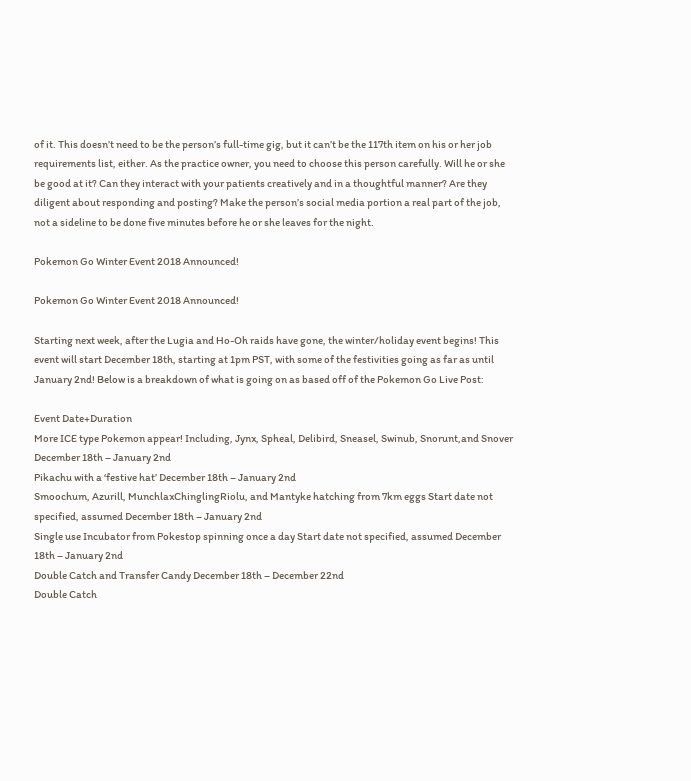of it. This doesn’t need to be the person’s full-time gig, but it can’t be the 117th item on his or her job requirements list, either. As the practice owner, you need to choose this person carefully. Will he or she be good at it? Can they interact with your patients creatively and in a thoughtful manner? Are they diligent about responding and posting? Make the person’s social media portion a real part of the job, not a sideline to be done five minutes before he or she leaves for the night.

Pokemon Go Winter Event 2018 Announced!

Pokemon Go Winter Event 2018 Announced!

Starting next week, after the Lugia and Ho-Oh raids have gone, the winter/holiday event begins! This event will start December 18th, starting at 1pm PST, with some of the festivities going as far as until January 2nd! Below is a breakdown of what is going on as based off of the Pokemon Go Live Post:

Event Date+Duration
More ICE type Pokemon appear! Including, Jynx, Spheal, Delibird, Sneasel, Swinub, Snorunt,and Snover December 18th – January 2nd
Pikachu with a ‘festive hat’ December 18th – January 2nd
Smoochum, Azurill, MunchlaxChinglingRiolu, and Mantyke hatching from 7km eggs Start date not specified, assumed December 18th – January 2nd
Single use Incubator from Pokestop spinning once a day Start date not specified, assumed December 18th – January 2nd
Double Catch and Transfer Candy December 18th – December 22nd
Double Catch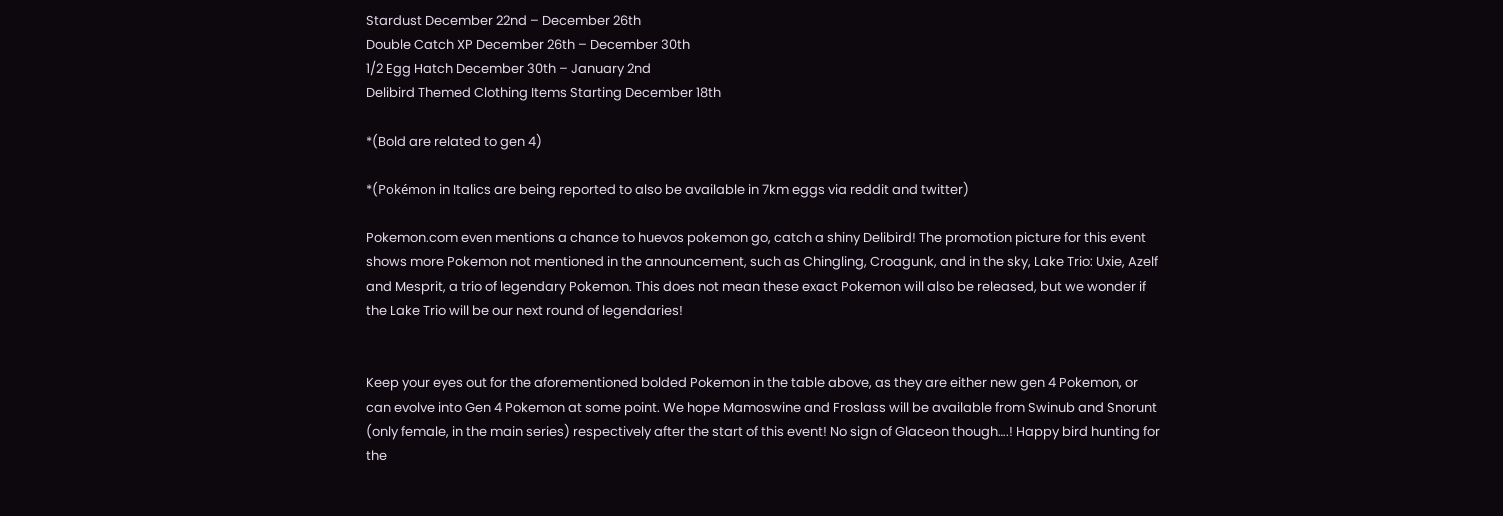Stardust December 22nd – December 26th
Double Catch XP December 26th – December 30th
1/2 Egg Hatch December 30th – January 2nd
Delibird Themed Clothing Items Starting December 18th

*(Bold are related to gen 4)

*(Pokémon in Italics are being reported to also be available in 7km eggs via reddit and twitter)

Pokemon.com even mentions a chance to huevos pokemon go, catch a shiny Delibird! The promotion picture for this event shows more Pokemon not mentioned in the announcement, such as Chingling, Croagunk, and in the sky, Lake Trio: Uxie, Azelf and Mesprit, a trio of legendary Pokemon. This does not mean these exact Pokemon will also be released, but we wonder if the Lake Trio will be our next round of legendaries!


Keep your eyes out for the aforementioned bolded Pokemon in the table above, as they are either new gen 4 Pokemon, or can evolve into Gen 4 Pokemon at some point. We hope Mamoswine and Froslass will be available from Swinub and Snorunt (only female, in the main series) respectively after the start of this event! No sign of Glaceon though….! Happy bird hunting for the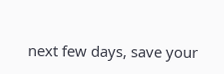next few days, save your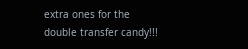extra ones for the double transfer candy!!!